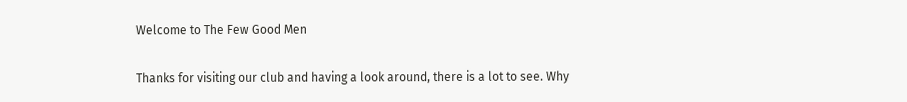Welcome to The Few Good Men

Thanks for visiting our club and having a look around, there is a lot to see. Why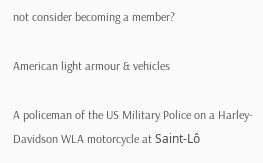not consider becoming a member?

American light armour & vehicles

A policeman of the US Military Police on a Harley-Davidson WLA motorcycle at Saint-Lô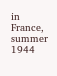in France, summer 1944